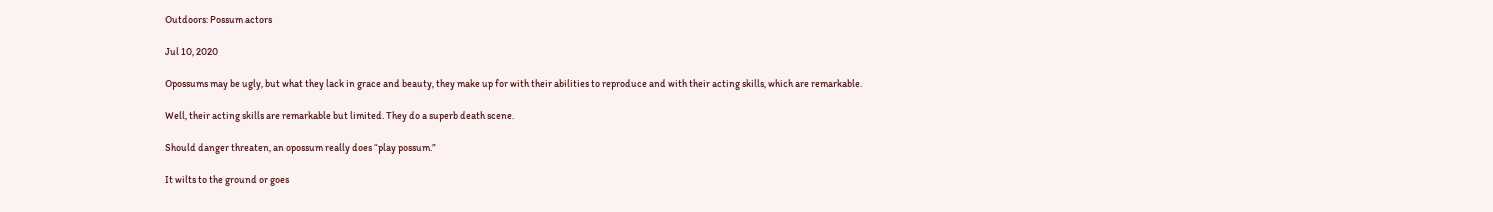Outdoors: Possum actors

Jul 10, 2020

Opossums may be ugly, but what they lack in grace and beauty, they make up for with their abilities to reproduce and with their acting skills, which are remarkable.

Well, their acting skills are remarkable but limited. They do a superb death scene.

Should danger threaten, an opossum really does “play possum.”

It wilts to the ground or goes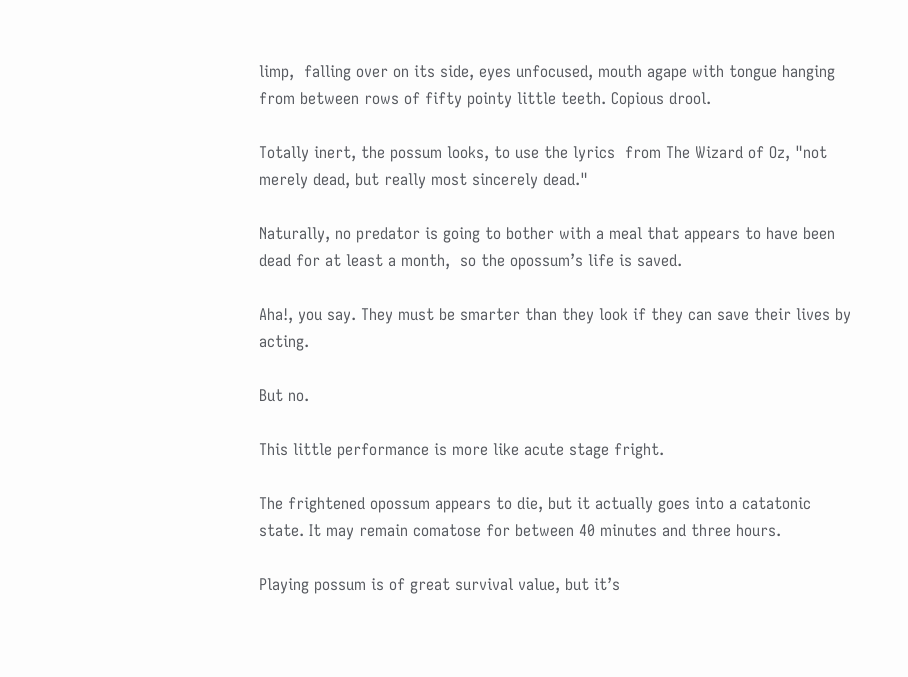limp,  falling over on its side, eyes unfocused, mouth agape with tongue hanging from between rows of fifty pointy little teeth. Copious drool.

Totally inert, the possum looks, to use the lyrics  from The Wizard of Oz, "not merely dead, but really most sincerely dead."

Naturally, no predator is going to bother with a meal that appears to have been dead for at least a month,  so the opossum’s life is saved.

Aha!, you say. They must be smarter than they look if they can save their lives by acting.

But no.

This little performance is more like acute stage fright.

The frightened opossum appears to die, but it actually goes into a catatonic state. It may remain comatose for between 40 minutes and three hours.

Playing possum is of great survival value, but it’s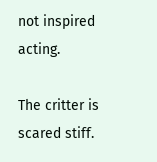not inspired acting.

The critter is scared stiff.